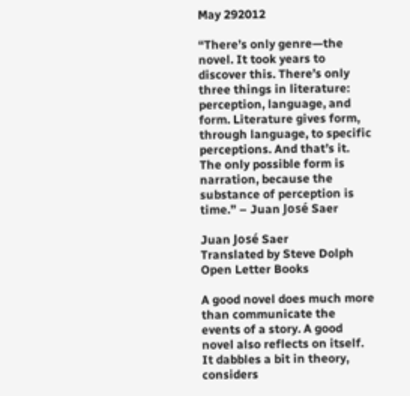May 292012

“There’s only genre—the novel. It took years to discover this. There’s only three things in literature: perception, language, and form. Literature gives form, through language, to specific perceptions. And that’s it. The only possible form is narration, because the substance of perception is time.” – Juan José Saer

Juan José Saer
Translated by Steve Dolph
Open Letter Books

A good novel does much more than communicate the events of a story. A good novel also reflects on itself. It dabbles a bit in theory, considers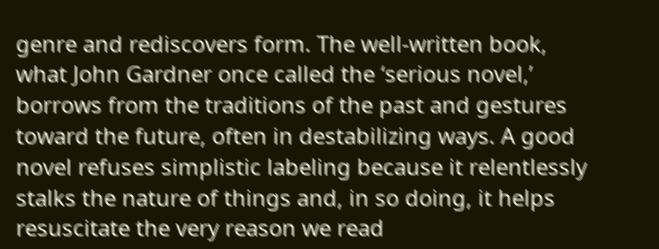genre and rediscovers form. The well-written book, what John Gardner once called the ‘serious novel,’ borrows from the traditions of the past and gestures toward the future, often in destabilizing ways. A good novel refuses simplistic labeling because it relentlessly stalks the nature of things and, in so doing, it helps resuscitate the very reason we read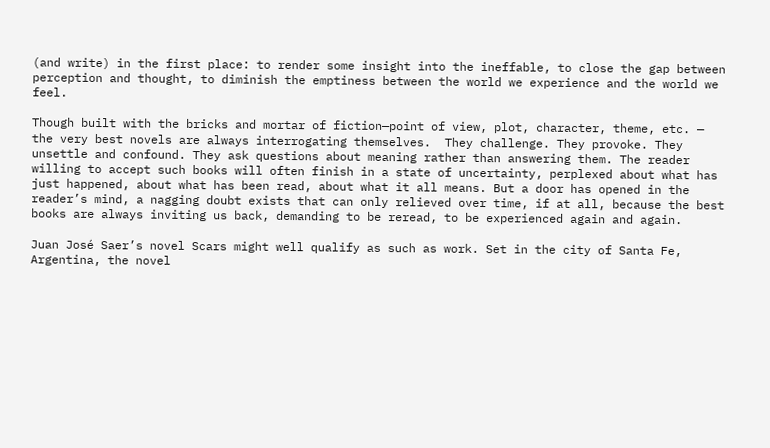(and write) in the first place: to render some insight into the ineffable, to close the gap between perception and thought, to diminish the emptiness between the world we experience and the world we feel.

Though built with the bricks and mortar of fiction—point of view, plot, character, theme, etc. — the very best novels are always interrogating themselves.  They challenge. They provoke. They unsettle and confound. They ask questions about meaning rather than answering them. The reader willing to accept such books will often finish in a state of uncertainty, perplexed about what has just happened, about what has been read, about what it all means. But a door has opened in the reader’s mind, a nagging doubt exists that can only relieved over time, if at all, because the best books are always inviting us back, demanding to be reread, to be experienced again and again.

Juan José Saer’s novel Scars might well qualify as such as work. Set in the city of Santa Fe, Argentina, the novel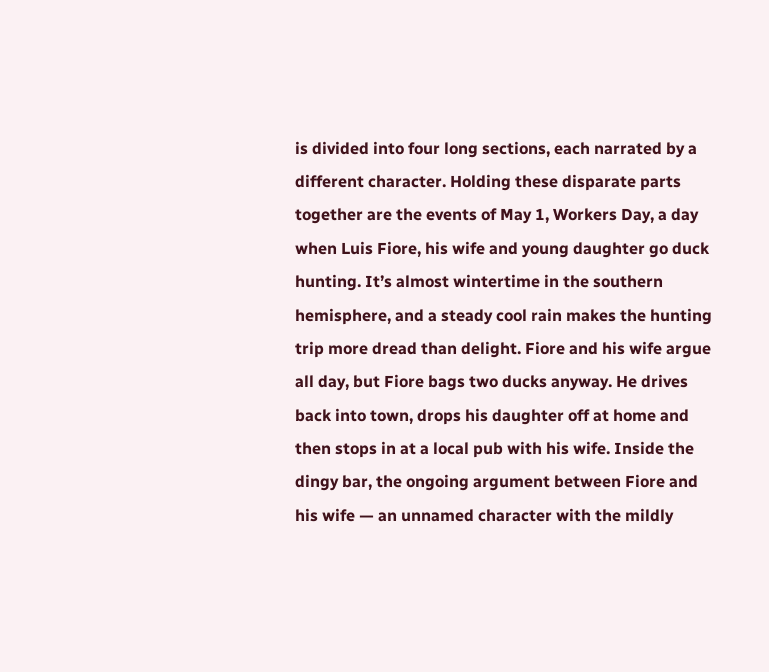is divided into four long sections, each narrated by a different character. Holding these disparate parts together are the events of May 1, Workers Day, a day when Luis Fiore, his wife and young daughter go duck hunting. It’s almost wintertime in the southern hemisphere, and a steady cool rain makes the hunting trip more dread than delight. Fiore and his wife argue all day, but Fiore bags two ducks anyway. He drives back into town, drops his daughter off at home and then stops in at a local pub with his wife. Inside the dingy bar, the ongoing argument between Fiore and his wife — an unnamed character with the mildly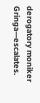derogatory moniker Gringa—escalates.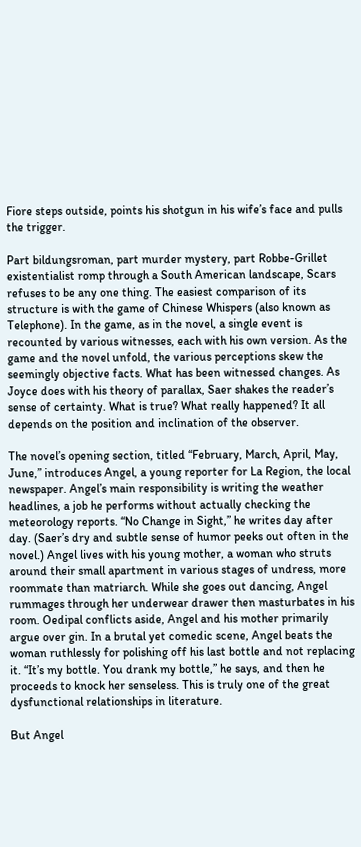Fiore steps outside, points his shotgun in his wife’s face and pulls the trigger.

Part bildungsroman, part murder mystery, part Robbe-Grillet existentialist romp through a South American landscape, Scars refuses to be any one thing. The easiest comparison of its structure is with the game of Chinese Whispers (also known as Telephone). In the game, as in the novel, a single event is recounted by various witnesses, each with his own version. As the game and the novel unfold, the various perceptions skew the seemingly objective facts. What has been witnessed changes. As Joyce does with his theory of parallax, Saer shakes the reader’s sense of certainty. What is true? What really happened? It all depends on the position and inclination of the observer.

The novel’s opening section, titled “February, March, April, May, June,” introduces Angel, a young reporter for La Region, the local newspaper. Angel’s main responsibility is writing the weather headlines, a job he performs without actually checking the meteorology reports. “No Change in Sight,” he writes day after day. (Saer’s dry and subtle sense of humor peeks out often in the novel.) Angel lives with his young mother, a woman who struts around their small apartment in various stages of undress, more roommate than matriarch. While she goes out dancing, Angel rummages through her underwear drawer then masturbates in his room. Oedipal conflicts aside, Angel and his mother primarily argue over gin. In a brutal yet comedic scene, Angel beats the woman ruthlessly for polishing off his last bottle and not replacing it. “It’s my bottle. You drank my bottle,” he says, and then he proceeds to knock her senseless. This is truly one of the great dysfunctional relationships in literature.

But Angel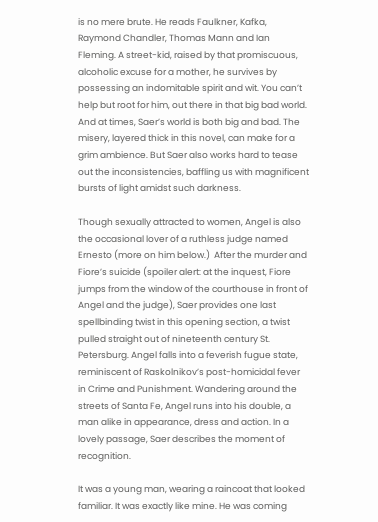is no mere brute. He reads Faulkner, Kafka, Raymond Chandler, Thomas Mann and Ian Fleming. A street-kid, raised by that promiscuous, alcoholic excuse for a mother, he survives by possessing an indomitable spirit and wit. You can’t help but root for him, out there in that big bad world. And at times, Saer’s world is both big and bad. The misery, layered thick in this novel, can make for a grim ambience. But Saer also works hard to tease out the inconsistencies, baffling us with magnificent bursts of light amidst such darkness.

Though sexually attracted to women, Angel is also the occasional lover of a ruthless judge named Ernesto (more on him below.)  After the murder and Fiore’s suicide (spoiler alert: at the inquest, Fiore jumps from the window of the courthouse in front of Angel and the judge), Saer provides one last spellbinding twist in this opening section, a twist pulled straight out of nineteenth century St. Petersburg. Angel falls into a feverish fugue state, reminiscent of Raskolnikov’s post-homicidal fever in Crime and Punishment. Wandering around the streets of Santa Fe, Angel runs into his double, a man alike in appearance, dress and action. In a lovely passage, Saer describes the moment of recognition.

It was a young man, wearing a raincoat that looked familiar. It was exactly like mine. He was coming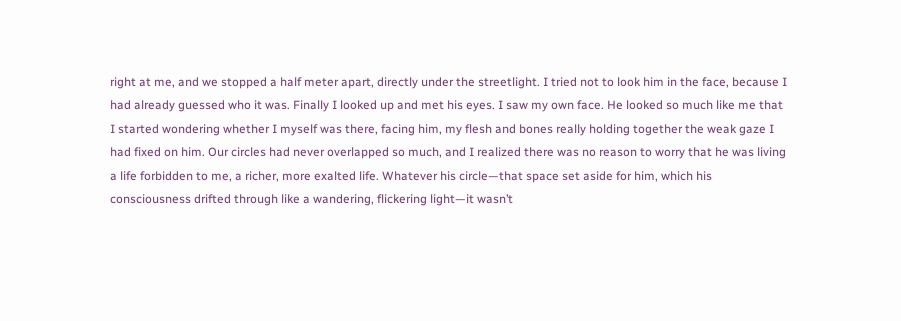right at me, and we stopped a half meter apart, directly under the streetlight. I tried not to look him in the face, because I had already guessed who it was. Finally I looked up and met his eyes. I saw my own face. He looked so much like me that I started wondering whether I myself was there, facing him, my flesh and bones really holding together the weak gaze I had fixed on him. Our circles had never overlapped so much, and I realized there was no reason to worry that he was living a life forbidden to me, a richer, more exalted life. Whatever his circle—that space set aside for him, which his consciousness drifted through like a wandering, flickering light—it wasn’t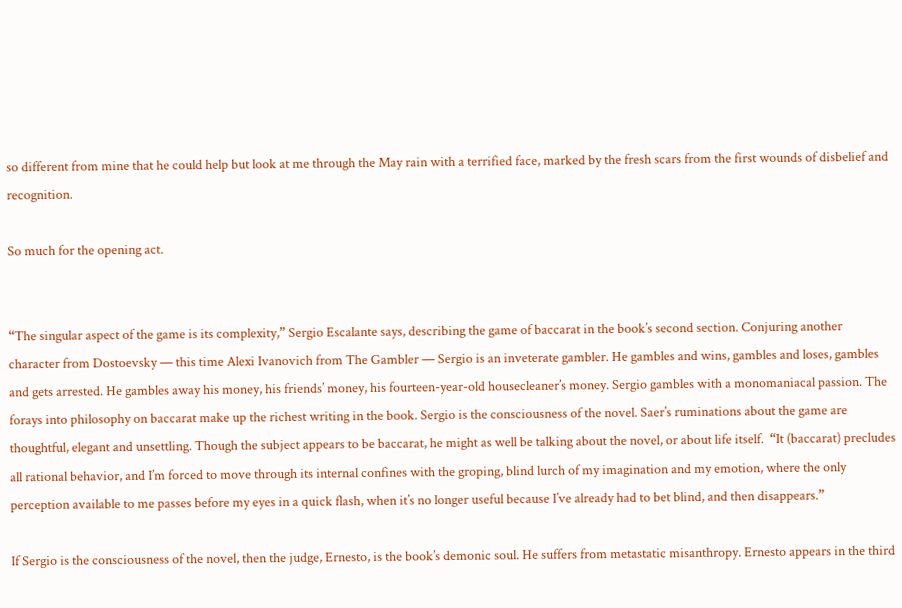so different from mine that he could help but look at me through the May rain with a terrified face, marked by the fresh scars from the first wounds of disbelief and recognition.

So much for the opening act.


“The singular aspect of the game is its complexity,” Sergio Escalante says, describing the game of baccarat in the book’s second section. Conjuring another character from Dostoevsky — this time Alexi Ivanovich from The Gambler — Sergio is an inveterate gambler. He gambles and wins, gambles and loses, gambles and gets arrested. He gambles away his money, his friends’ money, his fourteen-year-old housecleaner’s money. Sergio gambles with a monomaniacal passion. The forays into philosophy on baccarat make up the richest writing in the book. Sergio is the consciousness of the novel. Saer’s ruminations about the game are thoughtful, elegant and unsettling. Though the subject appears to be baccarat, he might as well be talking about the novel, or about life itself.  “It (baccarat) precludes all rational behavior, and I’m forced to move through its internal confines with the groping, blind lurch of my imagination and my emotion, where the only perception available to me passes before my eyes in a quick flash, when it’s no longer useful because I’ve already had to bet blind, and then disappears.”

If Sergio is the consciousness of the novel, then the judge, Ernesto, is the book’s demonic soul. He suffers from metastatic misanthropy. Ernesto appears in the third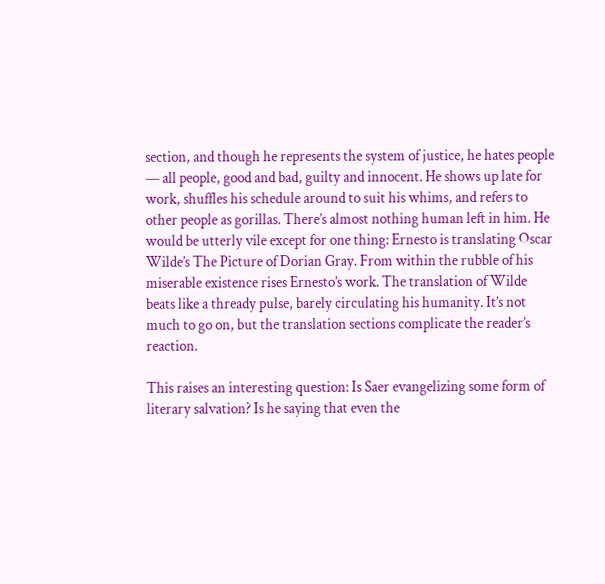section, and though he represents the system of justice, he hates people — all people, good and bad, guilty and innocent. He shows up late for work, shuffles his schedule around to suit his whims, and refers to other people as gorillas. There’s almost nothing human left in him. He would be utterly vile except for one thing: Ernesto is translating Oscar Wilde’s The Picture of Dorian Gray. From within the rubble of his miserable existence rises Ernesto’s work. The translation of Wilde beats like a thready pulse, barely circulating his humanity. It’s not much to go on, but the translation sections complicate the reader’s reaction.

This raises an interesting question: Is Saer evangelizing some form of literary salvation? Is he saying that even the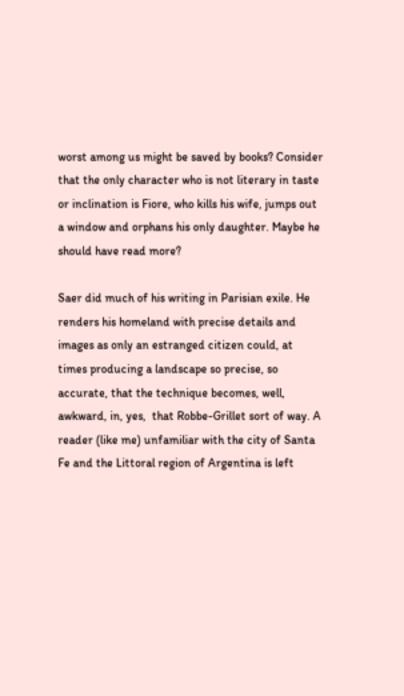worst among us might be saved by books? Consider that the only character who is not literary in taste or inclination is Fiore, who kills his wife, jumps out a window and orphans his only daughter. Maybe he should have read more?

Saer did much of his writing in Parisian exile. He renders his homeland with precise details and images as only an estranged citizen could, at times producing a landscape so precise, so accurate, that the technique becomes, well, awkward, in, yes,  that Robbe-Grillet sort of way. A reader (like me) unfamiliar with the city of Santa Fe and the Littoral region of Argentina is left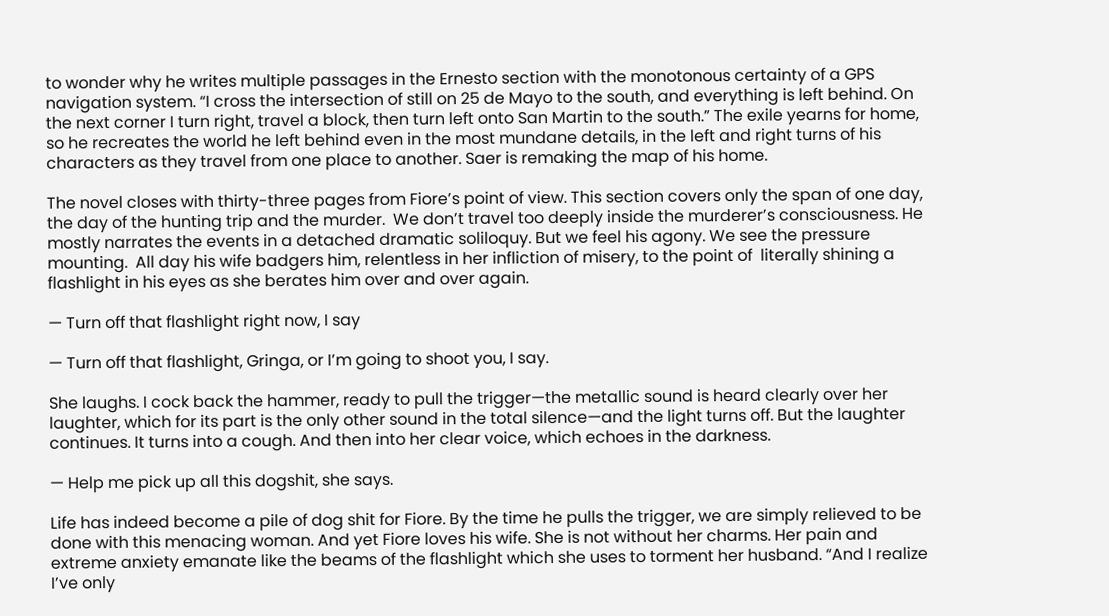to wonder why he writes multiple passages in the Ernesto section with the monotonous certainty of a GPS navigation system. “I cross the intersection of still on 25 de Mayo to the south, and everything is left behind. On the next corner I turn right, travel a block, then turn left onto San Martin to the south.” The exile yearns for home, so he recreates the world he left behind even in the most mundane details, in the left and right turns of his characters as they travel from one place to another. Saer is remaking the map of his home.

The novel closes with thirty-three pages from Fiore’s point of view. This section covers only the span of one day, the day of the hunting trip and the murder.  We don’t travel too deeply inside the murderer’s consciousness. He mostly narrates the events in a detached dramatic soliloquy. But we feel his agony. We see the pressure mounting.  All day his wife badgers him, relentless in her infliction of misery, to the point of  literally shining a flashlight in his eyes as she berates him over and over again.

— Turn off that flashlight right now, I say

— Turn off that flashlight, Gringa, or I’m going to shoot you, I say.

She laughs. I cock back the hammer, ready to pull the trigger—the metallic sound is heard clearly over her laughter, which for its part is the only other sound in the total silence—and the light turns off. But the laughter continues. It turns into a cough. And then into her clear voice, which echoes in the darkness.

— Help me pick up all this dogshit, she says.

Life has indeed become a pile of dog shit for Fiore. By the time he pulls the trigger, we are simply relieved to be done with this menacing woman. And yet Fiore loves his wife. She is not without her charms. Her pain and extreme anxiety emanate like the beams of the flashlight which she uses to torment her husband. “And I realize I’ve only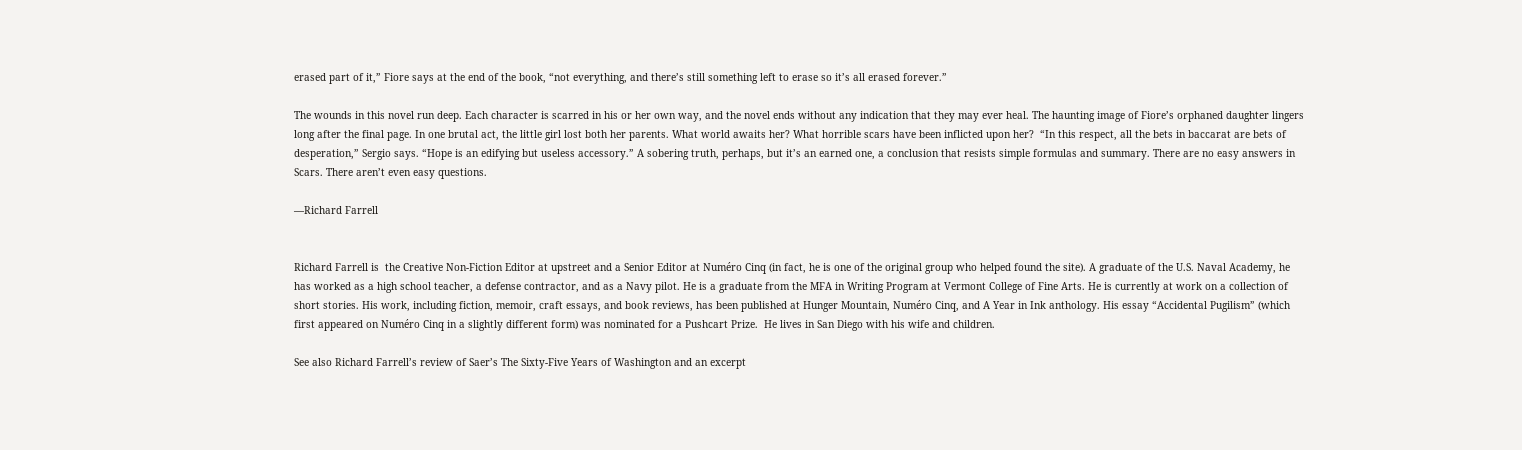erased part of it,” Fiore says at the end of the book, “not everything, and there’s still something left to erase so it’s all erased forever.”

The wounds in this novel run deep. Each character is scarred in his or her own way, and the novel ends without any indication that they may ever heal. The haunting image of Fiore’s orphaned daughter lingers long after the final page. In one brutal act, the little girl lost both her parents. What world awaits her? What horrible scars have been inflicted upon her?  “In this respect, all the bets in baccarat are bets of desperation,” Sergio says. “Hope is an edifying but useless accessory.” A sobering truth, perhaps, but it’s an earned one, a conclusion that resists simple formulas and summary. There are no easy answers in Scars. There aren’t even easy questions.

—Richard Farrell


Richard Farrell is  the Creative Non-Fiction Editor at upstreet and a Senior Editor at Numéro Cinq (in fact, he is one of the original group who helped found the site). A graduate of the U.S. Naval Academy, he has worked as a high school teacher, a defense contractor, and as a Navy pilot. He is a graduate from the MFA in Writing Program at Vermont College of Fine Arts. He is currently at work on a collection of short stories. His work, including fiction, memoir, craft essays, and book reviews, has been published at Hunger Mountain, Numéro Cinq, and A Year in Ink anthology. His essay “Accidental Pugilism” (which first appeared on Numéro Cinq in a slightly different form) was nominated for a Pushcart Prize.  He lives in San Diego with his wife and children.

See also Richard Farrell’s review of Saer’s The Sixty-Five Years of Washington and an excerpt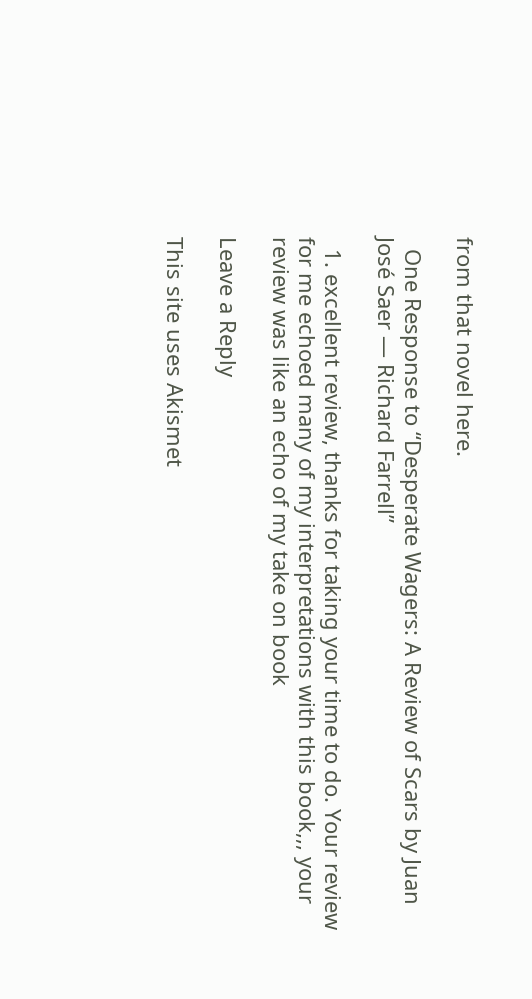from that novel here.

  One Response to “Desperate Wagers: A Review of Scars by Juan José Saer — Richard Farrell”

  1. excellent review, thanks for taking your time to do. Your review for me echoed many of my interpretations with this book,,, your review was like an echo of my take on book

Leave a Reply

This site uses Akismet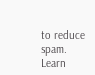to reduce spam. Learn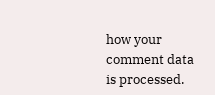how your comment data is processed.